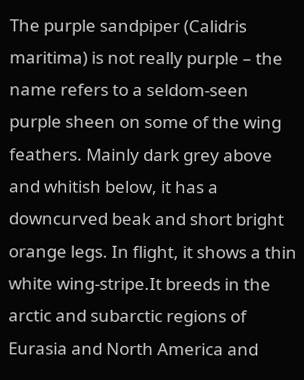The purple sandpiper (Calidris maritima) is not really purple – the name refers to a seldom-seen purple sheen on some of the wing feathers. Mainly dark grey above and whitish below, it has a downcurved beak and short bright orange legs. In flight, it shows a thin white wing-stripe.It breeds in the arctic and subarctic regions of Eurasia and North America and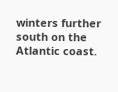winters further south on the Atlantic coast.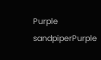Purple sandpiperPurple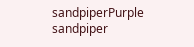sandpiperPurple sandpiper